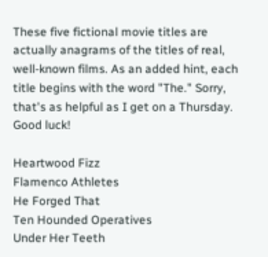These five fictional movie titles are actually anagrams of the titles of real, well-known films. As an added hint, each title begins with the word "The." Sorry, that's as helpful as I get on a Thursday. Good luck!

Heartwood Fizz
Flamenco Athletes
He Forged That
Ten Hounded Operatives
Under Her Teeth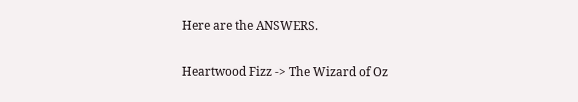Here are the ANSWERS.


Heartwood Fizz -> The Wizard of Oz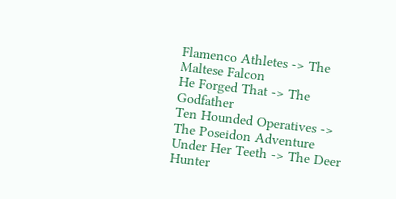Flamenco Athletes -> The Maltese Falcon
He Forged That -> The Godfather
Ten Hounded Operatives -> The Poseidon Adventure
Under Her Teeth -> The Deer Hunter